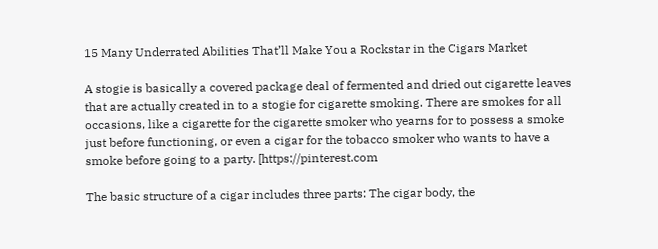15 Many Underrated Abilities That’ll Make You a Rockstar in the Cigars Market

A stogie is basically a covered package deal of fermented and dried out cigarette leaves that are actually created in to a stogie for cigarette smoking. There are smokes for all occasions, like a cigarette for the cigarette smoker who yearns for to possess a smoke just before functioning, or even a cigar for the tobacco smoker who wants to have a smoke before going to a party. [https://pinterest.com

The basic structure of a cigar includes three parts: The cigar body, the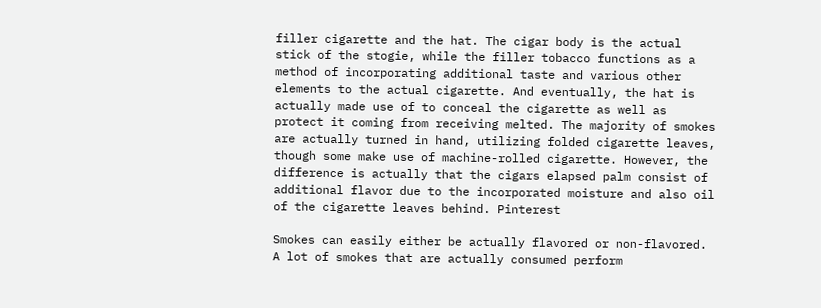filler cigarette and the hat. The cigar body is the actual stick of the stogie, while the filler tobacco functions as a method of incorporating additional taste and various other elements to the actual cigarette. And eventually, the hat is actually made use of to conceal the cigarette as well as protect it coming from receiving melted. The majority of smokes are actually turned in hand, utilizing folded cigarette leaves, though some make use of machine-rolled cigarette. However, the difference is actually that the cigars elapsed palm consist of additional flavor due to the incorporated moisture and also oil of the cigarette leaves behind. Pinterest

Smokes can easily either be actually flavored or non-flavored. A lot of smokes that are actually consumed perform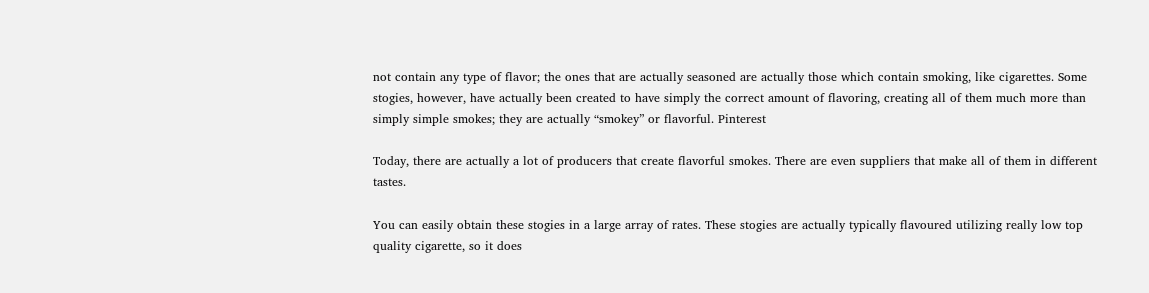not contain any type of flavor; the ones that are actually seasoned are actually those which contain smoking, like cigarettes. Some stogies, however, have actually been created to have simply the correct amount of flavoring, creating all of them much more than simply simple smokes; they are actually “smokey” or flavorful. Pinterest

Today, there are actually a lot of producers that create flavorful smokes. There are even suppliers that make all of them in different tastes.

You can easily obtain these stogies in a large array of rates. These stogies are actually typically flavoured utilizing really low top quality cigarette, so it does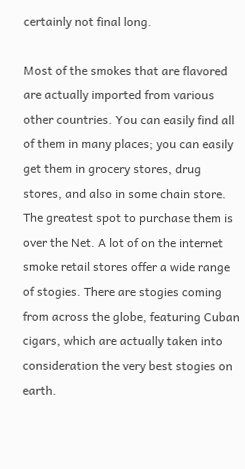certainly not final long.

Most of the smokes that are flavored are actually imported from various other countries. You can easily find all of them in many places; you can easily get them in grocery stores, drug stores, and also in some chain store. The greatest spot to purchase them is over the Net. A lot of on the internet smoke retail stores offer a wide range of stogies. There are stogies coming from across the globe, featuring Cuban cigars, which are actually taken into consideration the very best stogies on earth.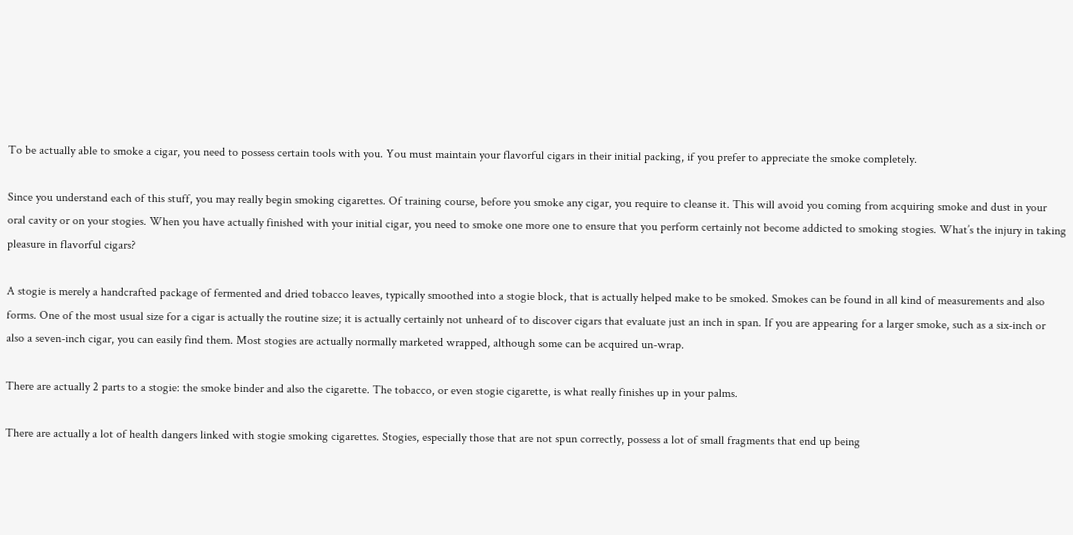To be actually able to smoke a cigar, you need to possess certain tools with you. You must maintain your flavorful cigars in their initial packing, if you prefer to appreciate the smoke completely.

Since you understand each of this stuff, you may really begin smoking cigarettes. Of training course, before you smoke any cigar, you require to cleanse it. This will avoid you coming from acquiring smoke and dust in your oral cavity or on your stogies. When you have actually finished with your initial cigar, you need to smoke one more one to ensure that you perform certainly not become addicted to smoking stogies. What’s the injury in taking pleasure in flavorful cigars?

A stogie is merely a handcrafted package of fermented and dried tobacco leaves, typically smoothed into a stogie block, that is actually helped make to be smoked. Smokes can be found in all kind of measurements and also forms. One of the most usual size for a cigar is actually the routine size; it is actually certainly not unheard of to discover cigars that evaluate just an inch in span. If you are appearing for a larger smoke, such as a six-inch or also a seven-inch cigar, you can easily find them. Most stogies are actually normally marketed wrapped, although some can be acquired un-wrap.

There are actually 2 parts to a stogie: the smoke binder and also the cigarette. The tobacco, or even stogie cigarette, is what really finishes up in your palms.

There are actually a lot of health dangers linked with stogie smoking cigarettes. Stogies, especially those that are not spun correctly, possess a lot of small fragments that end up being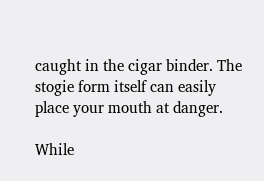caught in the cigar binder. The stogie form itself can easily place your mouth at danger.

While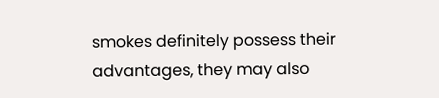smokes definitely possess their advantages, they may also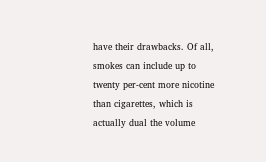have their drawbacks. Of all, smokes can include up to twenty per-cent more nicotine than cigarettes, which is actually dual the volume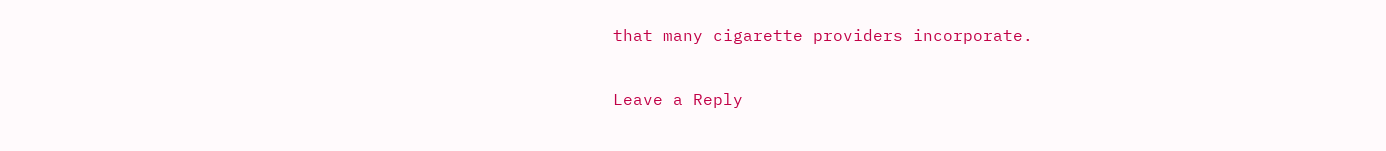that many cigarette providers incorporate.

Leave a Reply